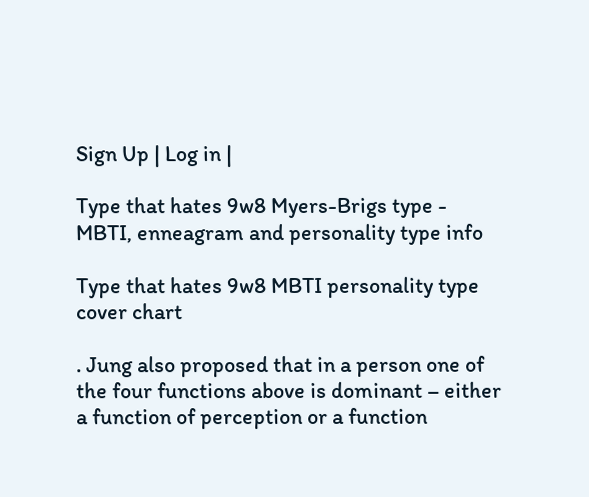Sign Up | Log in |

Type that hates 9w8 Myers-Brigs type - MBTI, enneagram and personality type info

Type that hates 9w8 MBTI personality type cover chart

. Jung also proposed that in a person one of the four functions above is dominant – either a function of perception or a function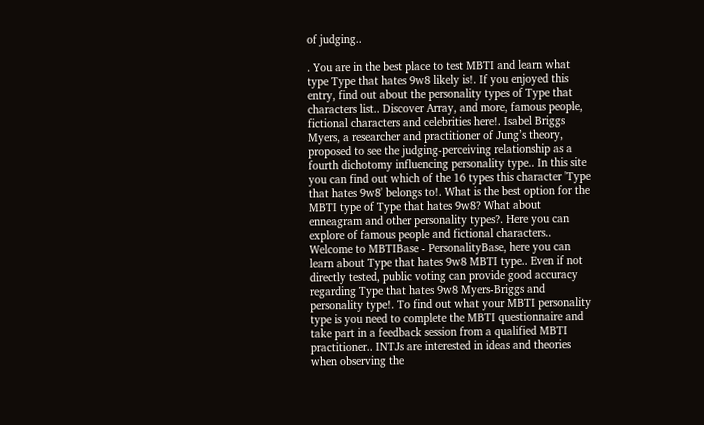of judging..

. You are in the best place to test MBTI and learn what type Type that hates 9w8 likely is!. If you enjoyed this entry, find out about the personality types of Type that characters list.. Discover Array, and more, famous people, fictional characters and celebrities here!. Isabel Briggs Myers, a researcher and practitioner of Jung’s theory, proposed to see the judging-perceiving relationship as a fourth dichotomy influencing personality type.. In this site you can find out which of the 16 types this character 'Type that hates 9w8' belongs to!. What is the best option for the MBTI type of Type that hates 9w8? What about enneagram and other personality types?. Here you can explore of famous people and fictional characters.. Welcome to MBTIBase - PersonalityBase, here you can learn about Type that hates 9w8 MBTI type.. Even if not directly tested, public voting can provide good accuracy regarding Type that hates 9w8 Myers-Briggs and personality type!. To find out what your MBTI personality type is you need to complete the MBTI questionnaire and take part in a feedback session from a qualified MBTI practitioner.. INTJs are interested in ideas and theories when observing the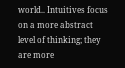world.. Intuitives focus on a more abstract level of thinking; they are more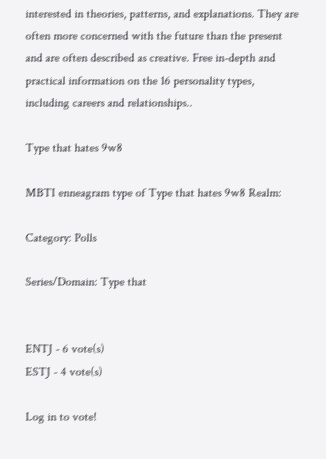interested in theories, patterns, and explanations. They are often more concerned with the future than the present and are often described as creative. Free in-depth and practical information on the 16 personality types, including careers and relationships..

Type that hates 9w8

MBTI enneagram type of Type that hates 9w8 Realm:

Category: Polls

Series/Domain: Type that


ENTJ - 6 vote(s)
ESTJ - 4 vote(s)

Log in to vote!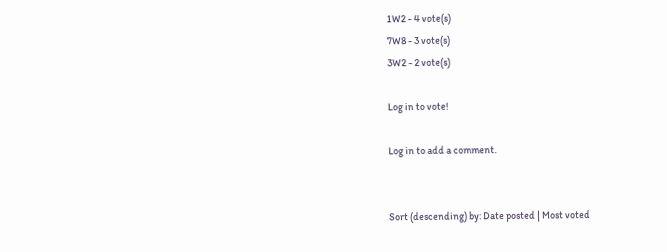1W2 - 4 vote(s)
7W8 - 3 vote(s)
3W2 - 2 vote(s)

Log in to vote!

Log in to add a comment.


Sort (descending) by: Date posted | Most voted